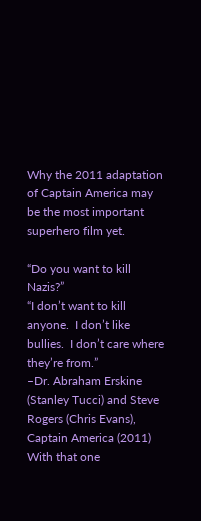Why the 2011 adaptation of Captain America may be the most important superhero film yet.

“Do you want to kill Nazis?”
“I don’t want to kill anyone.  I don’t like bullies.  I don’t care where they’re from.”
–Dr. Abraham Erskine (Stanley Tucci) and Steve Rogers (Chris Evans), Captain America (2011)
With that one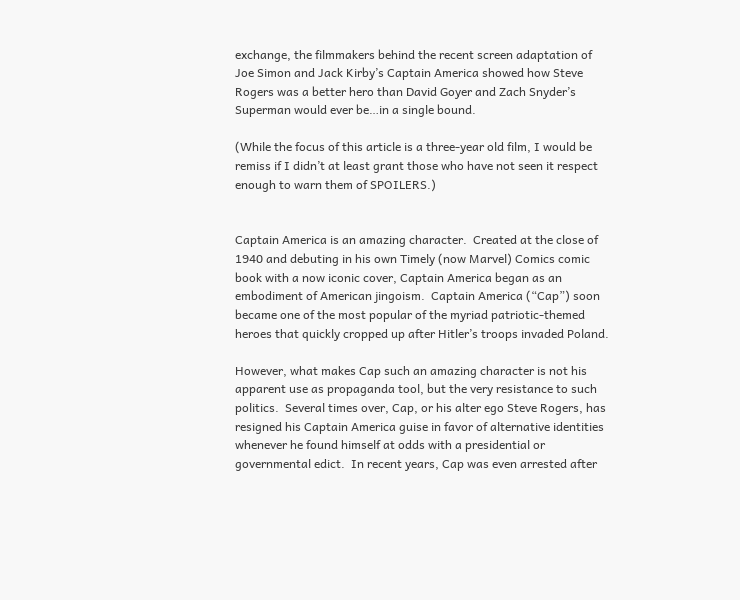exchange, the filmmakers behind the recent screen adaptation of Joe Simon and Jack Kirby’s Captain America showed how Steve Rogers was a better hero than David Goyer and Zach Snyder’s Superman would ever be…in a single bound.

(While the focus of this article is a three-year old film, I would be remiss if I didn’t at least grant those who have not seen it respect enough to warn them of SPOILERS.)


Captain America is an amazing character.  Created at the close of 1940 and debuting in his own Timely (now Marvel) Comics comic book with a now iconic cover, Captain America began as an embodiment of American jingoism.  Captain America (“Cap”) soon became one of the most popular of the myriad patriotic-themed heroes that quickly cropped up after Hitler’s troops invaded Poland.

However, what makes Cap such an amazing character is not his apparent use as propaganda tool, but the very resistance to such politics.  Several times over, Cap, or his alter ego Steve Rogers, has resigned his Captain America guise in favor of alternative identities whenever he found himself at odds with a presidential or governmental edict.  In recent years, Cap was even arrested after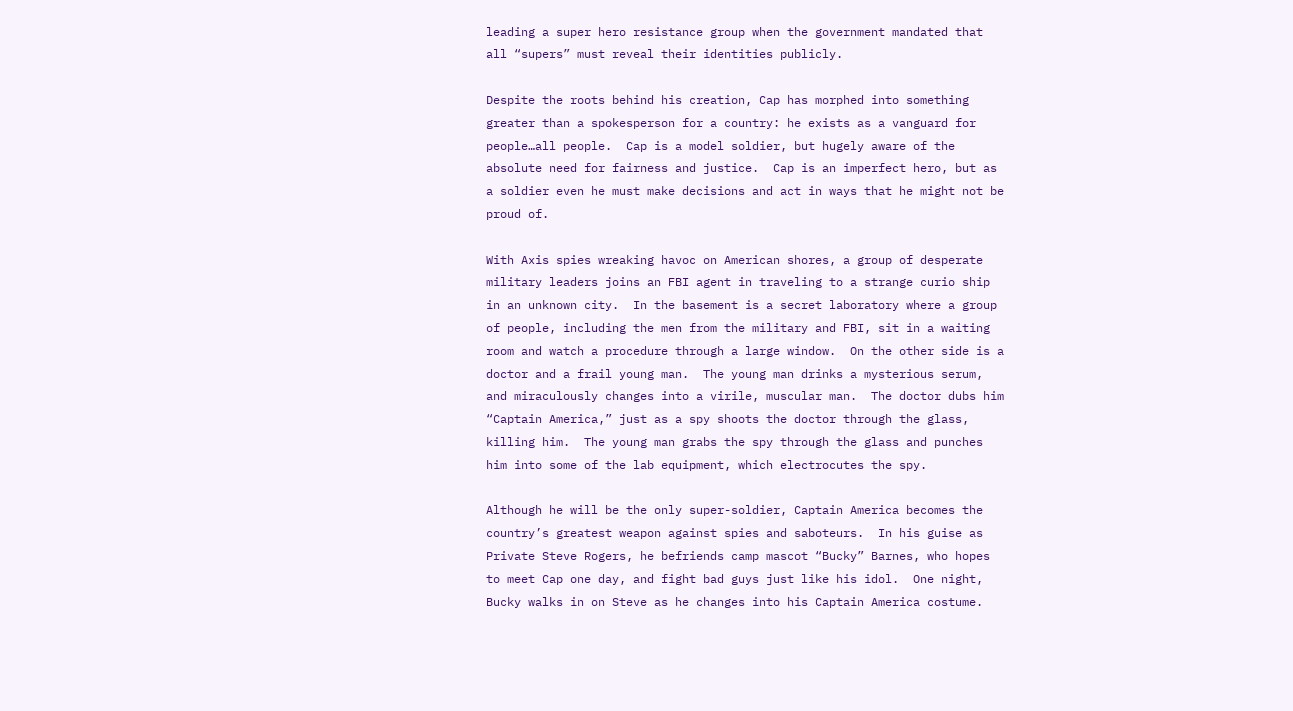leading a super hero resistance group when the government mandated that all “supers” must reveal their identities publicly.

Despite the roots behind his creation, Cap has morphed into something greater than a spokesperson for a country: he exists as a vanguard for people…all people.  Cap is a model soldier, but hugely aware of the absolute need for fairness and justice.  Cap is an imperfect hero, but as a soldier even he must make decisions and act in ways that he might not be proud of.

With Axis spies wreaking havoc on American shores, a group of desperate military leaders joins an FBI agent in traveling to a strange curio ship in an unknown city.  In the basement is a secret laboratory where a group of people, including the men from the military and FBI, sit in a waiting room and watch a procedure through a large window.  On the other side is a doctor and a frail young man.  The young man drinks a mysterious serum, and miraculously changes into a virile, muscular man.  The doctor dubs him “Captain America,” just as a spy shoots the doctor through the glass, killing him.  The young man grabs the spy through the glass and punches him into some of the lab equipment, which electrocutes the spy.

Although he will be the only super-soldier, Captain America becomes the country’s greatest weapon against spies and saboteurs.  In his guise as Private Steve Rogers, he befriends camp mascot “Bucky” Barnes, who hopes to meet Cap one day, and fight bad guys just like his idol.  One night, Bucky walks in on Steve as he changes into his Captain America costume.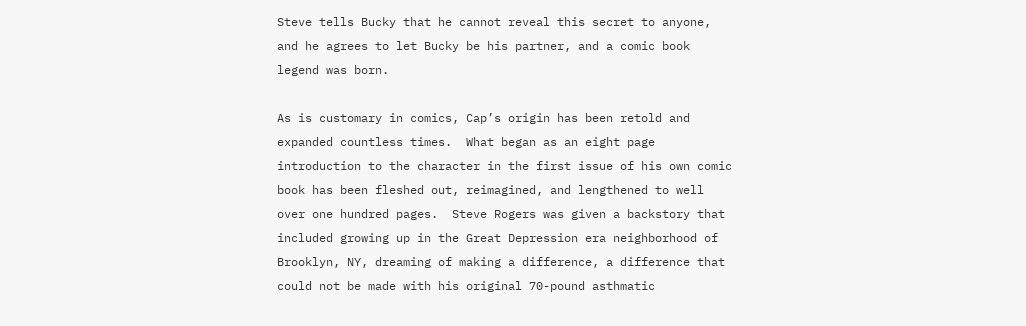Steve tells Bucky that he cannot reveal this secret to anyone, and he agrees to let Bucky be his partner, and a comic book legend was born.

As is customary in comics, Cap’s origin has been retold and expanded countless times.  What began as an eight page introduction to the character in the first issue of his own comic book has been fleshed out, reimagined, and lengthened to well over one hundred pages.  Steve Rogers was given a backstory that included growing up in the Great Depression era neighborhood of Brooklyn, NY, dreaming of making a difference, a difference that could not be made with his original 70-pound asthmatic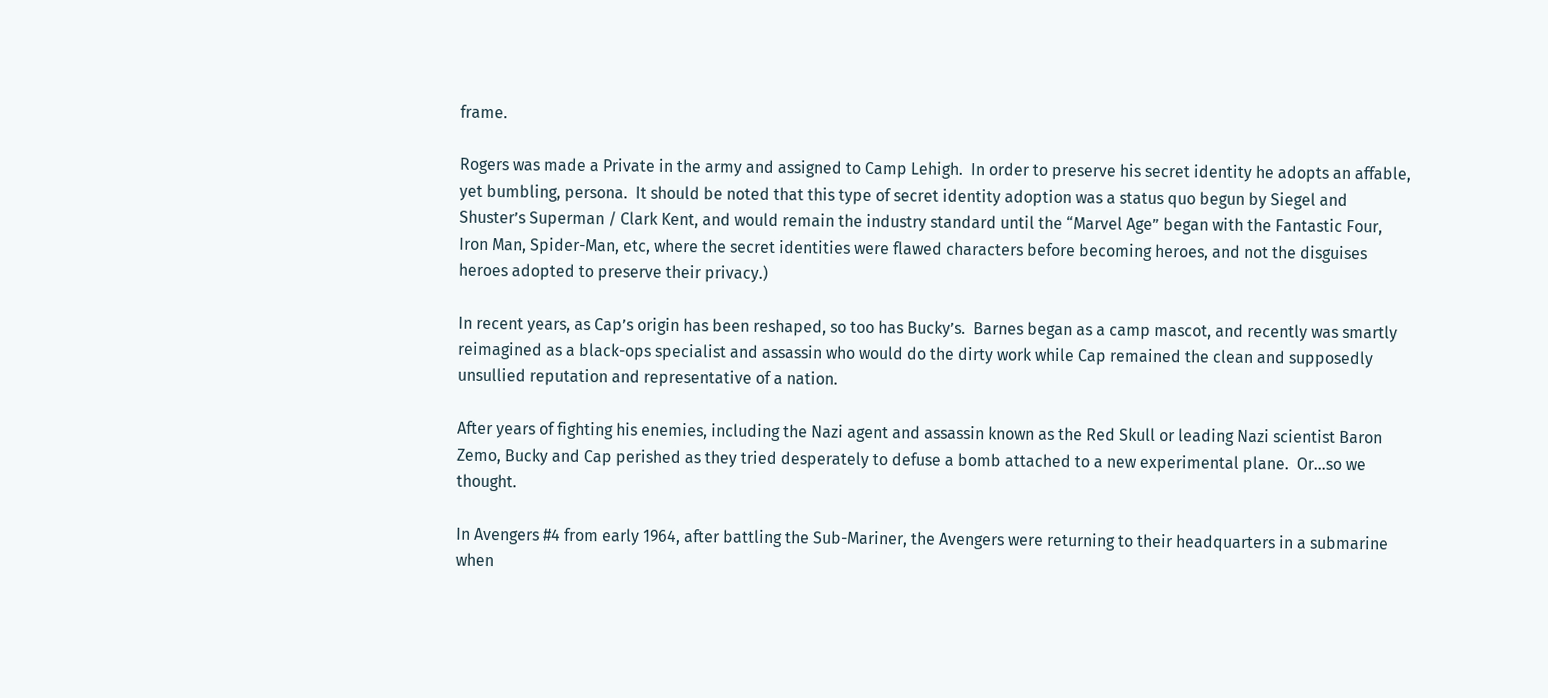frame.

Rogers was made a Private in the army and assigned to Camp Lehigh.  In order to preserve his secret identity he adopts an affable, yet bumbling, persona.  It should be noted that this type of secret identity adoption was a status quo begun by Siegel and Shuster’s Superman / Clark Kent, and would remain the industry standard until the “Marvel Age” began with the Fantastic Four, Iron Man, Spider-Man, etc, where the secret identities were flawed characters before becoming heroes, and not the disguises heroes adopted to preserve their privacy.)

In recent years, as Cap’s origin has been reshaped, so too has Bucky’s.  Barnes began as a camp mascot, and recently was smartly reimagined as a black-ops specialist and assassin who would do the dirty work while Cap remained the clean and supposedly unsullied reputation and representative of a nation.

After years of fighting his enemies, including the Nazi agent and assassin known as the Red Skull or leading Nazi scientist Baron Zemo, Bucky and Cap perished as they tried desperately to defuse a bomb attached to a new experimental plane.  Or…so we thought.

In Avengers #4 from early 1964, after battling the Sub-Mariner, the Avengers were returning to their headquarters in a submarine when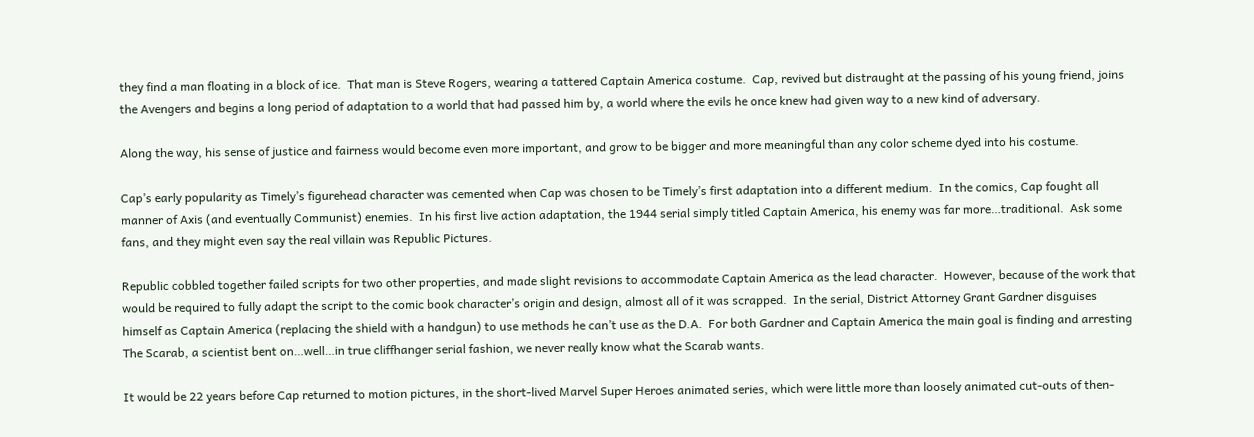they find a man floating in a block of ice.  That man is Steve Rogers, wearing a tattered Captain America costume.  Cap, revived but distraught at the passing of his young friend, joins the Avengers and begins a long period of adaptation to a world that had passed him by, a world where the evils he once knew had given way to a new kind of adversary.

Along the way, his sense of justice and fairness would become even more important, and grow to be bigger and more meaningful than any color scheme dyed into his costume.

Cap’s early popularity as Timely’s figurehead character was cemented when Cap was chosen to be Timely’s first adaptation into a different medium.  In the comics, Cap fought all manner of Axis (and eventually Communist) enemies.  In his first live action adaptation, the 1944 serial simply titled Captain America, his enemy was far more…traditional.  Ask some fans, and they might even say the real villain was Republic Pictures.

Republic cobbled together failed scripts for two other properties, and made slight revisions to accommodate Captain America as the lead character.  However, because of the work that would be required to fully adapt the script to the comic book character’s origin and design, almost all of it was scrapped.  In the serial, District Attorney Grant Gardner disguises himself as Captain America (replacing the shield with a handgun) to use methods he can’t use as the D.A.  For both Gardner and Captain America the main goal is finding and arresting The Scarab, a scientist bent on…well…in true cliffhanger serial fashion, we never really know what the Scarab wants.

It would be 22 years before Cap returned to motion pictures, in the short-lived Marvel Super Heroes animated series, which were little more than loosely animated cut-outs of then-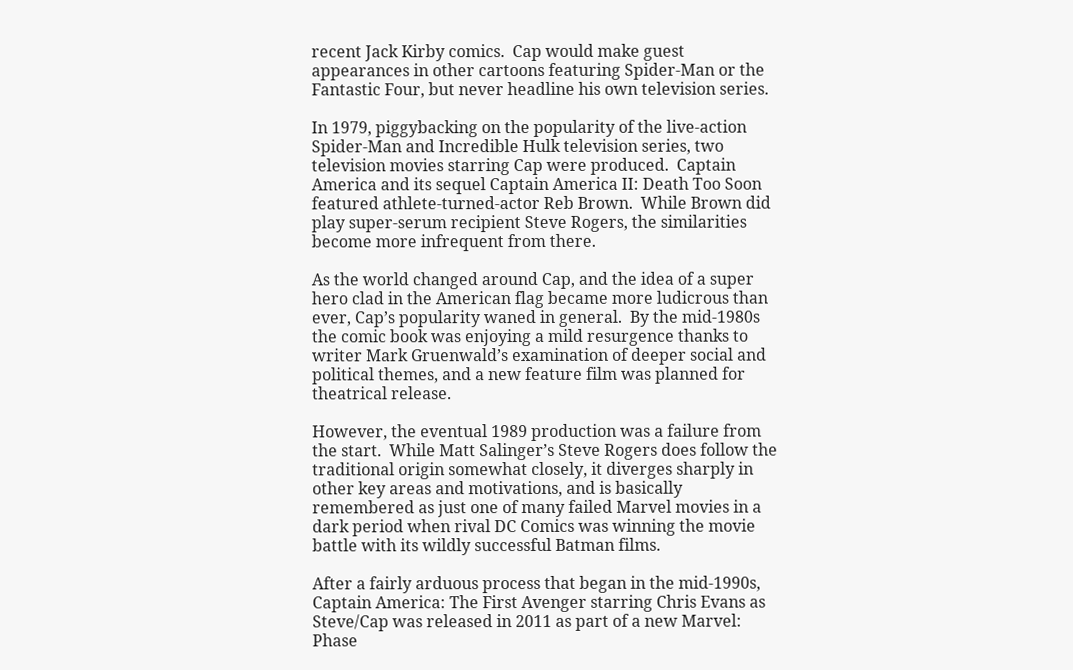recent Jack Kirby comics.  Cap would make guest appearances in other cartoons featuring Spider-Man or the Fantastic Four, but never headline his own television series.

In 1979, piggybacking on the popularity of the live-action Spider-Man and Incredible Hulk television series, two television movies starring Cap were produced.  Captain America and its sequel Captain America II: Death Too Soon featured athlete-turned-actor Reb Brown.  While Brown did play super-serum recipient Steve Rogers, the similarities become more infrequent from there.

As the world changed around Cap, and the idea of a super hero clad in the American flag became more ludicrous than ever, Cap’s popularity waned in general.  By the mid-1980s the comic book was enjoying a mild resurgence thanks to writer Mark Gruenwald’s examination of deeper social and political themes, and a new feature film was planned for theatrical release.

However, the eventual 1989 production was a failure from the start.  While Matt Salinger’s Steve Rogers does follow the traditional origin somewhat closely, it diverges sharply in other key areas and motivations, and is basically remembered as just one of many failed Marvel movies in a dark period when rival DC Comics was winning the movie battle with its wildly successful Batman films.

After a fairly arduous process that began in the mid-1990s, Captain America: The First Avenger starring Chris Evans as Steve/Cap was released in 2011 as part of a new Marvel: Phase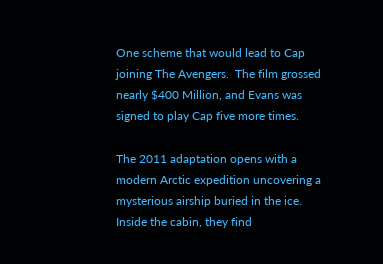One scheme that would lead to Cap joining The Avengers.  The film grossed nearly $400 Million, and Evans was signed to play Cap five more times.

The 2011 adaptation opens with a modern Arctic expedition uncovering a mysterious airship buried in the ice.  Inside the cabin, they find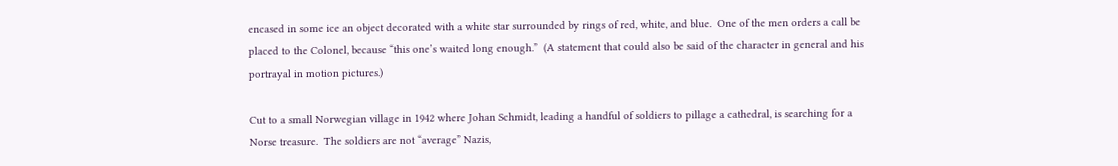encased in some ice an object decorated with a white star surrounded by rings of red, white, and blue.  One of the men orders a call be placed to the Colonel, because “this one’s waited long enough.”  (A statement that could also be said of the character in general and his portrayal in motion pictures.)

Cut to a small Norwegian village in 1942 where Johan Schmidt, leading a handful of soldiers to pillage a cathedral, is searching for a Norse treasure.  The soldiers are not “average” Nazis,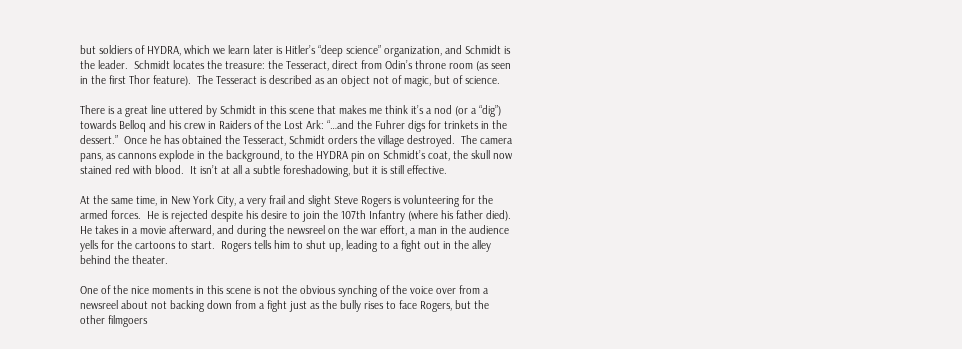but soldiers of HYDRA, which we learn later is Hitler’s “deep science” organization, and Schmidt is the leader.  Schmidt locates the treasure: the Tesseract, direct from Odin’s throne room (as seen in the first Thor feature).  The Tesseract is described as an object not of magic, but of science.

There is a great line uttered by Schmidt in this scene that makes me think it’s a nod (or a “dig”) towards Belloq and his crew in Raiders of the Lost Ark: “…and the Fuhrer digs for trinkets in the dessert.”  Once he has obtained the Tesseract, Schmidt orders the village destroyed.  The camera pans, as cannons explode in the background, to the HYDRA pin on Schmidt’s coat, the skull now stained red with blood.  It isn’t at all a subtle foreshadowing, but it is still effective.

At the same time, in New York City, a very frail and slight Steve Rogers is volunteering for the armed forces.  He is rejected despite his desire to join the 107th Infantry (where his father died).  He takes in a movie afterward, and during the newsreel on the war effort, a man in the audience yells for the cartoons to start.  Rogers tells him to shut up, leading to a fight out in the alley behind the theater.

One of the nice moments in this scene is not the obvious synching of the voice over from a newsreel about not backing down from a fight just as the bully rises to face Rogers, but the other filmgoers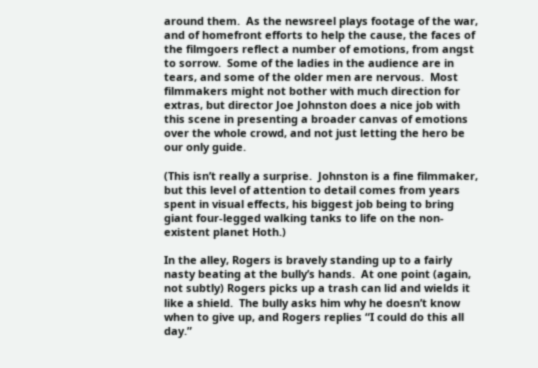around them.  As the newsreel plays footage of the war, and of homefront efforts to help the cause, the faces of the filmgoers reflect a number of emotions, from angst to sorrow.  Some of the ladies in the audience are in tears, and some of the older men are nervous.  Most filmmakers might not bother with much direction for extras, but director Joe Johnston does a nice job with this scene in presenting a broader canvas of emotions over the whole crowd, and not just letting the hero be our only guide.

(This isn’t really a surprise.  Johnston is a fine filmmaker, but this level of attention to detail comes from years spent in visual effects, his biggest job being to bring giant four-legged walking tanks to life on the non-existent planet Hoth.)

In the alley, Rogers is bravely standing up to a fairly nasty beating at the bully’s hands.  At one point (again, not subtly) Rogers picks up a trash can lid and wields it like a shield.  The bully asks him why he doesn’t know when to give up, and Rogers replies “I could do this all day.”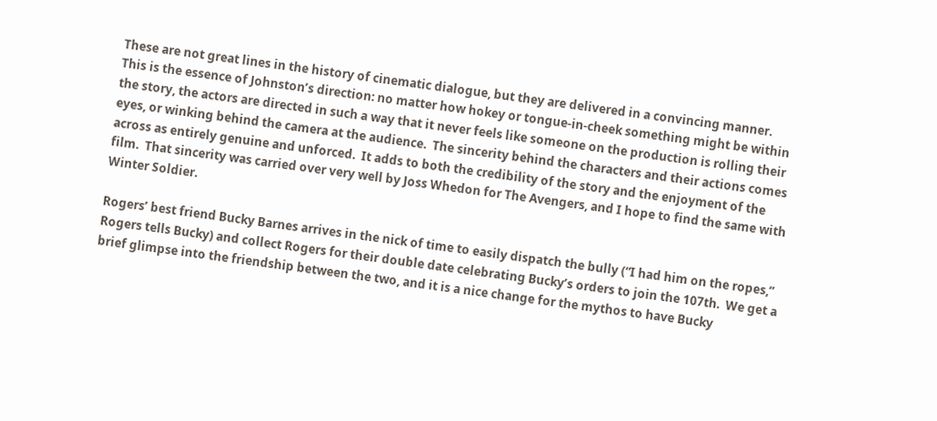These are not great lines in the history of cinematic dialogue, but they are delivered in a convincing manner.  This is the essence of Johnston’s direction: no matter how hokey or tongue-in-cheek something might be within the story, the actors are directed in such a way that it never feels like someone on the production is rolling their eyes, or winking behind the camera at the audience.  The sincerity behind the characters and their actions comes across as entirely genuine and unforced.  It adds to both the credibility of the story and the enjoyment of the film.  That sincerity was carried over very well by Joss Whedon for The Avengers, and I hope to find the same with Winter Soldier.

Rogers’ best friend Bucky Barnes arrives in the nick of time to easily dispatch the bully (“I had him on the ropes,” Rogers tells Bucky) and collect Rogers for their double date celebrating Bucky’s orders to join the 107th.  We get a brief glimpse into the friendship between the two, and it is a nice change for the mythos to have Bucky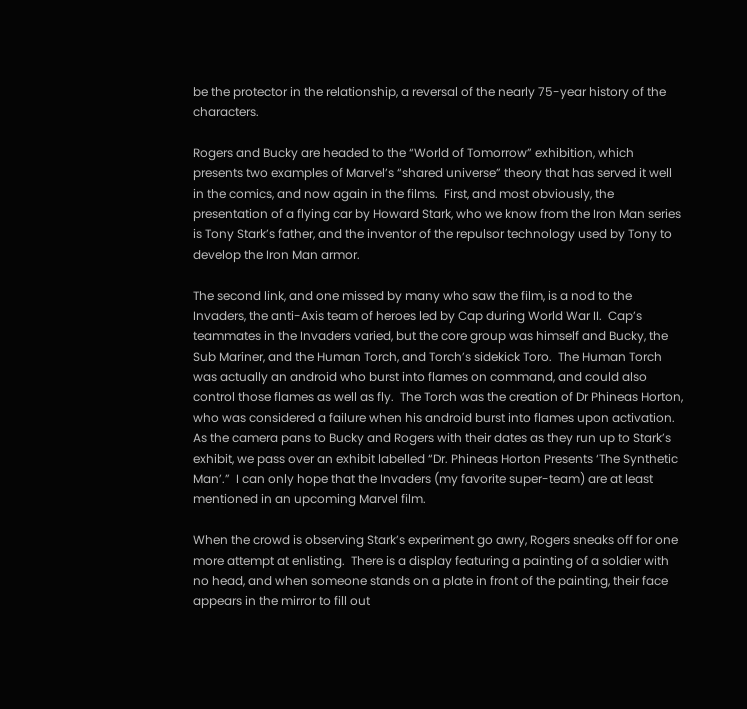be the protector in the relationship, a reversal of the nearly 75-year history of the characters.

Rogers and Bucky are headed to the “World of Tomorrow” exhibition, which presents two examples of Marvel’s “shared universe” theory that has served it well in the comics, and now again in the films.  First, and most obviously, the presentation of a flying car by Howard Stark, who we know from the Iron Man series is Tony Stark’s father, and the inventor of the repulsor technology used by Tony to develop the Iron Man armor.

The second link, and one missed by many who saw the film, is a nod to the Invaders, the anti-Axis team of heroes led by Cap during World War II.  Cap’s teammates in the Invaders varied, but the core group was himself and Bucky, the Sub Mariner, and the Human Torch, and Torch’s sidekick Toro.  The Human Torch was actually an android who burst into flames on command, and could also control those flames as well as fly.  The Torch was the creation of Dr Phineas Horton, who was considered a failure when his android burst into flames upon activation.  As the camera pans to Bucky and Rogers with their dates as they run up to Stark’s exhibit, we pass over an exhibit labelled “Dr. Phineas Horton Presents ‘The Synthetic Man’.”  I can only hope that the Invaders (my favorite super-team) are at least mentioned in an upcoming Marvel film.

When the crowd is observing Stark’s experiment go awry, Rogers sneaks off for one more attempt at enlisting.  There is a display featuring a painting of a soldier with no head, and when someone stands on a plate in front of the painting, their face appears in the mirror to fill out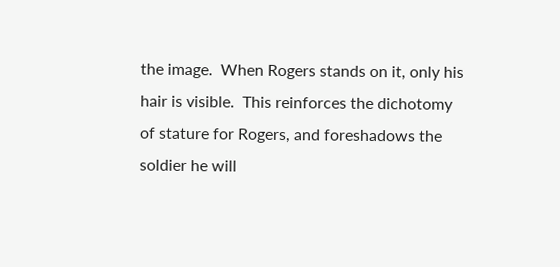the image.  When Rogers stands on it, only his hair is visible.  This reinforces the dichotomy of stature for Rogers, and foreshadows the soldier he will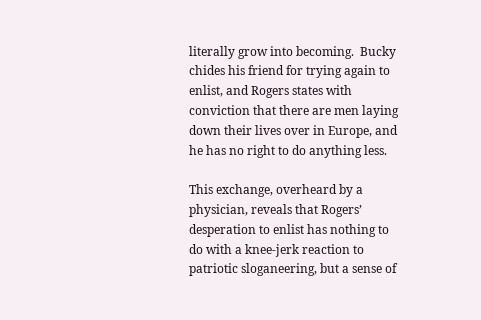literally grow into becoming.  Bucky chides his friend for trying again to enlist, and Rogers states with conviction that there are men laying down their lives over in Europe, and he has no right to do anything less.

This exchange, overheard by a physician, reveals that Rogers’ desperation to enlist has nothing to do with a knee-jerk reaction to patriotic sloganeering, but a sense of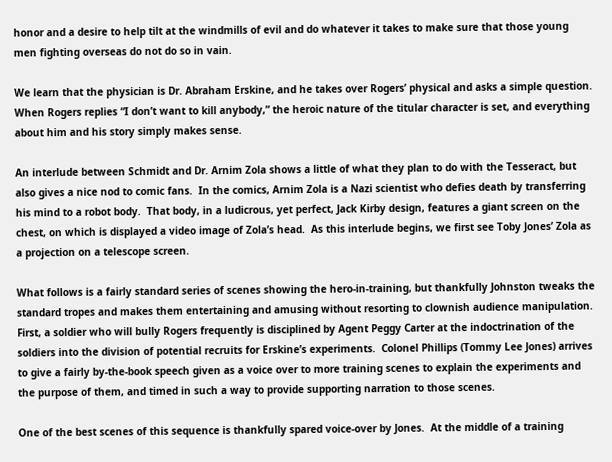honor and a desire to help tilt at the windmills of evil and do whatever it takes to make sure that those young men fighting overseas do not do so in vain.

We learn that the physician is Dr. Abraham Erskine, and he takes over Rogers’ physical and asks a simple question.  When Rogers replies “I don’t want to kill anybody,” the heroic nature of the titular character is set, and everything about him and his story simply makes sense.

An interlude between Schmidt and Dr. Arnim Zola shows a little of what they plan to do with the Tesseract, but also gives a nice nod to comic fans.  In the comics, Arnim Zola is a Nazi scientist who defies death by transferring his mind to a robot body.  That body, in a ludicrous, yet perfect, Jack Kirby design, features a giant screen on the chest, on which is displayed a video image of Zola’s head.  As this interlude begins, we first see Toby Jones’ Zola as a projection on a telescope screen.

What follows is a fairly standard series of scenes showing the hero-in-training, but thankfully Johnston tweaks the standard tropes and makes them entertaining and amusing without resorting to clownish audience manipulation.  First, a soldier who will bully Rogers frequently is disciplined by Agent Peggy Carter at the indoctrination of the soldiers into the division of potential recruits for Erskine’s experiments.  Colonel Phillips (Tommy Lee Jones) arrives to give a fairly by-the-book speech given as a voice over to more training scenes to explain the experiments and the purpose of them, and timed in such a way to provide supporting narration to those scenes.

One of the best scenes of this sequence is thankfully spared voice-over by Jones.  At the middle of a training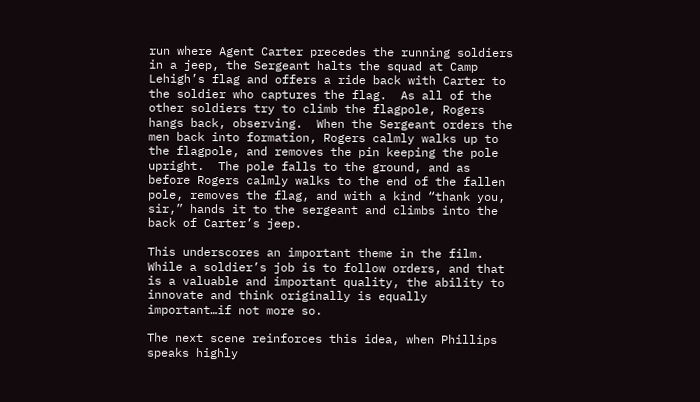run where Agent Carter precedes the running soldiers in a jeep, the Sergeant halts the squad at Camp Lehigh’s flag and offers a ride back with Carter to the soldier who captures the flag.  As all of the other soldiers try to climb the flagpole, Rogers hangs back, observing.  When the Sergeant orders the men back into formation, Rogers calmly walks up to the flagpole, and removes the pin keeping the pole upright.  The pole falls to the ground, and as before Rogers calmly walks to the end of the fallen pole, removes the flag, and with a kind “thank you, sir,” hands it to the sergeant and climbs into the back of Carter’s jeep.

This underscores an important theme in the film.  While a soldier’s job is to follow orders, and that is a valuable and important quality, the ability to innovate and think originally is equally important…if not more so.

The next scene reinforces this idea, when Phillips speaks highly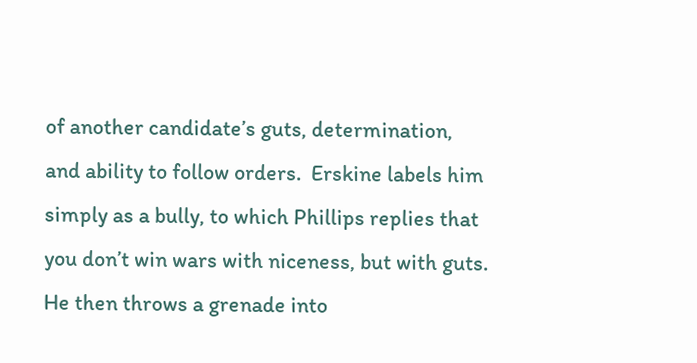of another candidate’s guts, determination, and ability to follow orders.  Erskine labels him simply as a bully, to which Phillips replies that you don’t win wars with niceness, but with guts.  He then throws a grenade into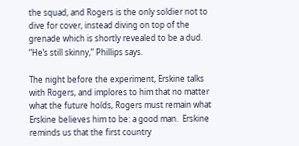the squad, and Rogers is the only soldier not to dive for cover, instead diving on top of the grenade which is shortly revealed to be a dud.  “He’s still skinny,” Phillips says.

The night before the experiment, Erskine talks with Rogers, and implores to him that no matter what the future holds, Rogers must remain what Erskine believes him to be: a good man.  Erskine reminds us that the first country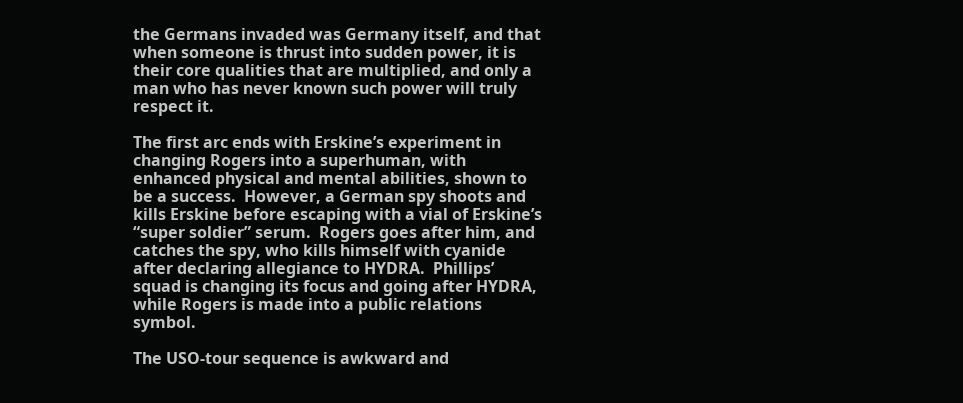the Germans invaded was Germany itself, and that when someone is thrust into sudden power, it is their core qualities that are multiplied, and only a man who has never known such power will truly respect it.

The first arc ends with Erskine’s experiment in changing Rogers into a superhuman, with enhanced physical and mental abilities, shown to be a success.  However, a German spy shoots and kills Erskine before escaping with a vial of Erskine’s “super soldier” serum.  Rogers goes after him, and catches the spy, who kills himself with cyanide after declaring allegiance to HYDRA.  Phillips’ squad is changing its focus and going after HYDRA, while Rogers is made into a public relations symbol.

The USO-tour sequence is awkward and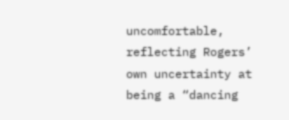uncomfortable, reflecting Rogers’ own uncertainty at being a “dancing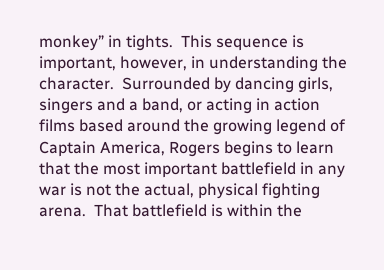monkey” in tights.  This sequence is important, however, in understanding the character.  Surrounded by dancing girls, singers and a band, or acting in action films based around the growing legend of Captain America, Rogers begins to learn that the most important battlefield in any war is not the actual, physical fighting arena.  That battlefield is within the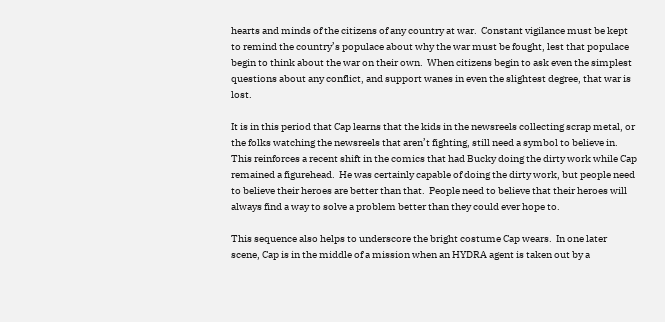hearts and minds of the citizens of any country at war.  Constant vigilance must be kept to remind the country’s populace about why the war must be fought, lest that populace begin to think about the war on their own.  When citizens begin to ask even the simplest questions about any conflict, and support wanes in even the slightest degree, that war is lost.

It is in this period that Cap learns that the kids in the newsreels collecting scrap metal, or the folks watching the newsreels that aren’t fighting, still need a symbol to believe in.  This reinforces a recent shift in the comics that had Bucky doing the dirty work while Cap remained a figurehead.  He was certainly capable of doing the dirty work, but people need to believe their heroes are better than that.  People need to believe that their heroes will always find a way to solve a problem better than they could ever hope to.

This sequence also helps to underscore the bright costume Cap wears.  In one later scene, Cap is in the middle of a mission when an HYDRA agent is taken out by a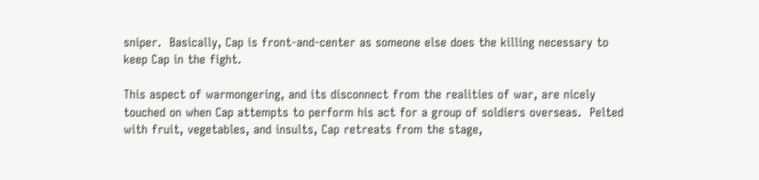sniper.  Basically, Cap is front-and-center as someone else does the killing necessary to keep Cap in the fight.

This aspect of warmongering, and its disconnect from the realities of war, are nicely touched on when Cap attempts to perform his act for a group of soldiers overseas.  Pelted with fruit, vegetables, and insults, Cap retreats from the stage,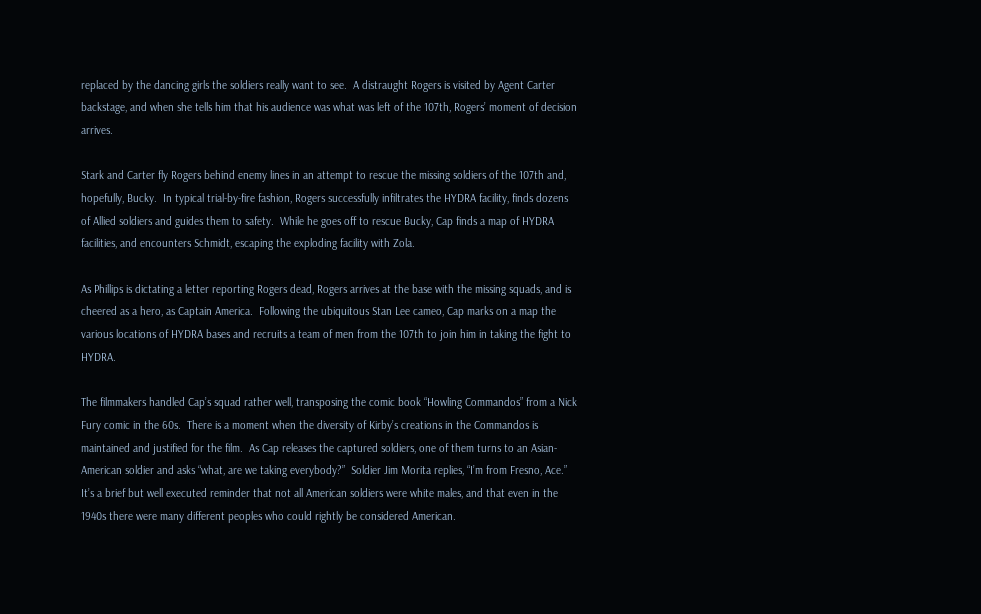replaced by the dancing girls the soldiers really want to see.  A distraught Rogers is visited by Agent Carter backstage, and when she tells him that his audience was what was left of the 107th, Rogers’ moment of decision arrives.

Stark and Carter fly Rogers behind enemy lines in an attempt to rescue the missing soldiers of the 107th and, hopefully, Bucky.  In typical trial-by-fire fashion, Rogers successfully infiltrates the HYDRA facility, finds dozens of Allied soldiers and guides them to safety.  While he goes off to rescue Bucky, Cap finds a map of HYDRA facilities, and encounters Schmidt, escaping the exploding facility with Zola.

As Phillips is dictating a letter reporting Rogers dead, Rogers arrives at the base with the missing squads, and is cheered as a hero, as Captain America.  Following the ubiquitous Stan Lee cameo, Cap marks on a map the various locations of HYDRA bases and recruits a team of men from the 107th to join him in taking the fight to HYDRA.

The filmmakers handled Cap’s squad rather well, transposing the comic book “Howling Commandos” from a Nick Fury comic in the 60s.  There is a moment when the diversity of Kirby’s creations in the Commandos is maintained and justified for the film.  As Cap releases the captured soldiers, one of them turns to an Asian-American soldier and asks “what, are we taking everybody?”  Soldier Jim Morita replies, “I’m from Fresno, Ace.”  It’s a brief but well executed reminder that not all American soldiers were white males, and that even in the 1940s there were many different peoples who could rightly be considered American.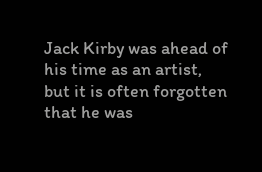Jack Kirby was ahead of his time as an artist, but it is often forgotten that he was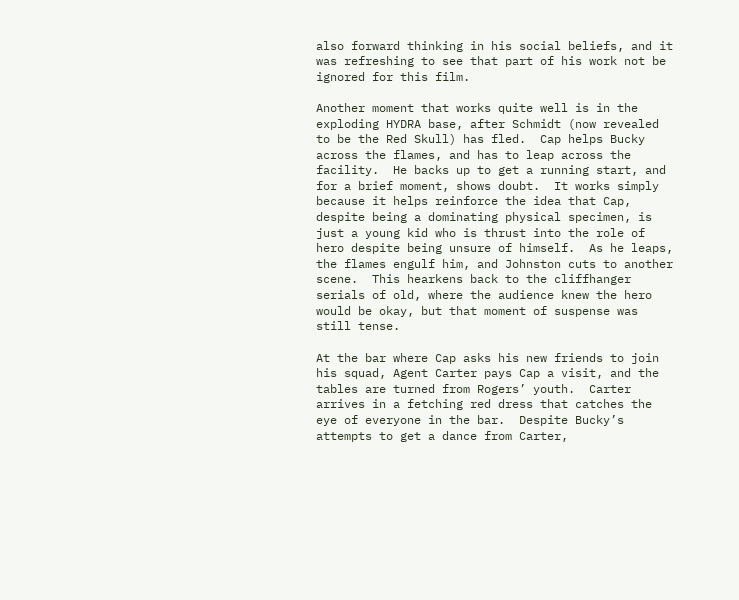also forward thinking in his social beliefs, and it was refreshing to see that part of his work not be ignored for this film.

Another moment that works quite well is in the exploding HYDRA base, after Schmidt (now revealed to be the Red Skull) has fled.  Cap helps Bucky across the flames, and has to leap across the facility.  He backs up to get a running start, and for a brief moment, shows doubt.  It works simply because it helps reinforce the idea that Cap, despite being a dominating physical specimen, is just a young kid who is thrust into the role of hero despite being unsure of himself.  As he leaps, the flames engulf him, and Johnston cuts to another scene.  This hearkens back to the cliffhanger serials of old, where the audience knew the hero would be okay, but that moment of suspense was still tense.

At the bar where Cap asks his new friends to join his squad, Agent Carter pays Cap a visit, and the tables are turned from Rogers’ youth.  Carter arrives in a fetching red dress that catches the eye of everyone in the bar.  Despite Bucky’s attempts to get a dance from Carter,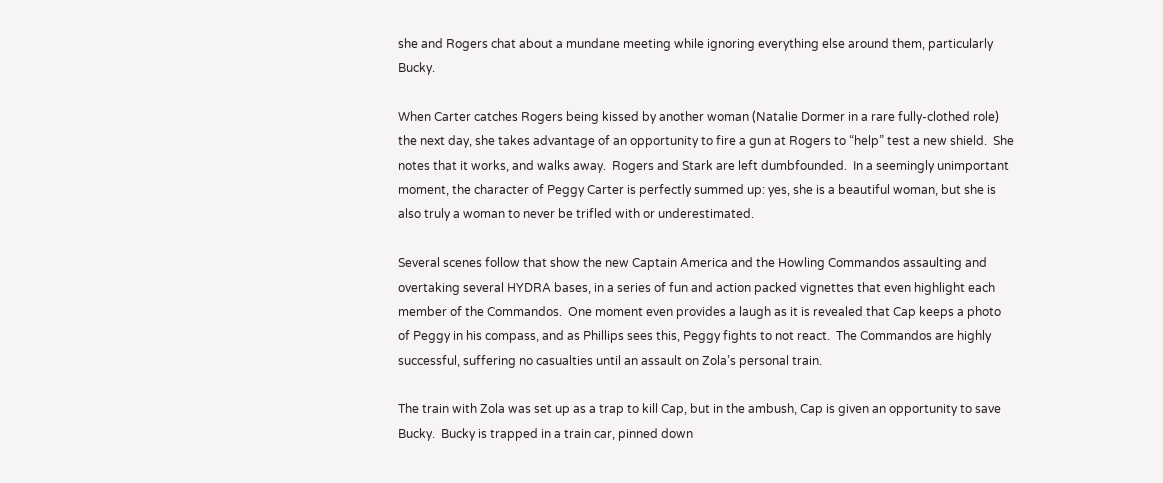she and Rogers chat about a mundane meeting while ignoring everything else around them, particularly Bucky.

When Carter catches Rogers being kissed by another woman (Natalie Dormer in a rare fully-clothed role) the next day, she takes advantage of an opportunity to fire a gun at Rogers to “help” test a new shield.  She notes that it works, and walks away.  Rogers and Stark are left dumbfounded.  In a seemingly unimportant moment, the character of Peggy Carter is perfectly summed up: yes, she is a beautiful woman, but she is also truly a woman to never be trifled with or underestimated.

Several scenes follow that show the new Captain America and the Howling Commandos assaulting and overtaking several HYDRA bases, in a series of fun and action packed vignettes that even highlight each member of the Commandos.  One moment even provides a laugh as it is revealed that Cap keeps a photo of Peggy in his compass, and as Phillips sees this, Peggy fights to not react.  The Commandos are highly successful, suffering no casualties until an assault on Zola’s personal train.

The train with Zola was set up as a trap to kill Cap, but in the ambush, Cap is given an opportunity to save Bucky.  Bucky is trapped in a train car, pinned down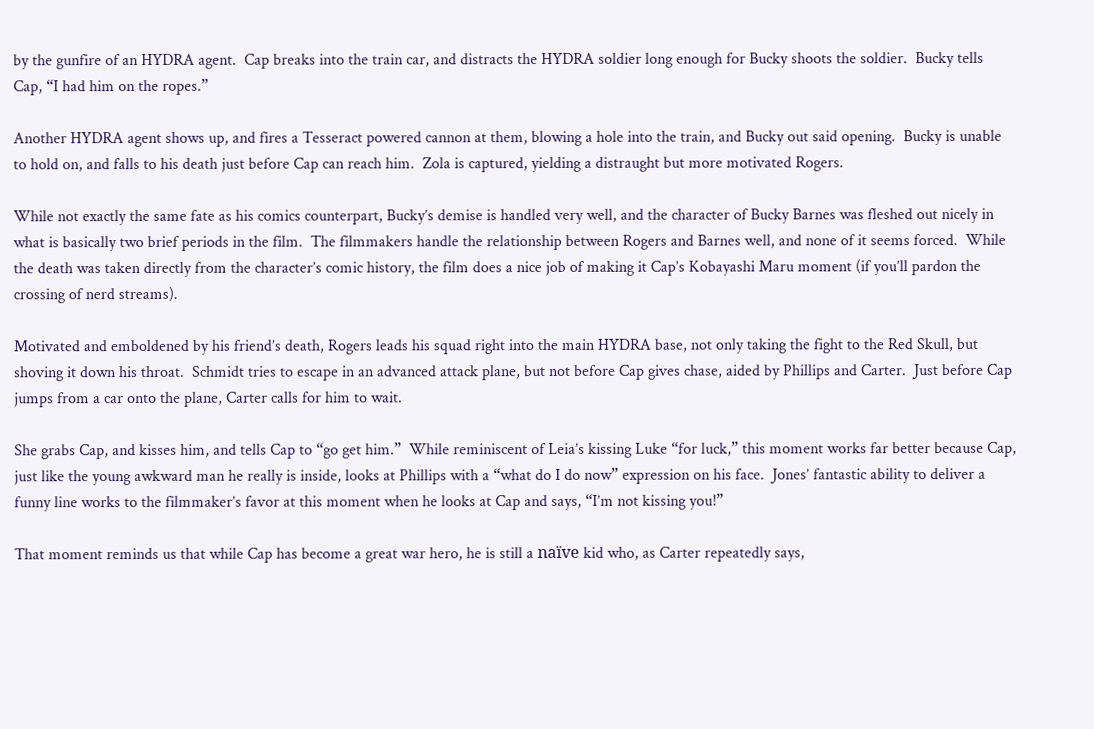by the gunfire of an HYDRA agent.  Cap breaks into the train car, and distracts the HYDRA soldier long enough for Bucky shoots the soldier.  Bucky tells Cap, “I had him on the ropes.”

Another HYDRA agent shows up, and fires a Tesseract powered cannon at them, blowing a hole into the train, and Bucky out said opening.  Bucky is unable to hold on, and falls to his death just before Cap can reach him.  Zola is captured, yielding a distraught but more motivated Rogers.

While not exactly the same fate as his comics counterpart, Bucky’s demise is handled very well, and the character of Bucky Barnes was fleshed out nicely in what is basically two brief periods in the film.  The filmmakers handle the relationship between Rogers and Barnes well, and none of it seems forced.  While the death was taken directly from the character’s comic history, the film does a nice job of making it Cap’s Kobayashi Maru moment (if you’ll pardon the crossing of nerd streams).

Motivated and emboldened by his friend’s death, Rogers leads his squad right into the main HYDRA base, not only taking the fight to the Red Skull, but shoving it down his throat.  Schmidt tries to escape in an advanced attack plane, but not before Cap gives chase, aided by Phillips and Carter.  Just before Cap jumps from a car onto the plane, Carter calls for him to wait.

She grabs Cap, and kisses him, and tells Cap to “go get him.”  While reminiscent of Leia’s kissing Luke “for luck,” this moment works far better because Cap, just like the young awkward man he really is inside, looks at Phillips with a “what do I do now” expression on his face.  Jones’ fantastic ability to deliver a funny line works to the filmmaker’s favor at this moment when he looks at Cap and says, “I’m not kissing you!”

That moment reminds us that while Cap has become a great war hero, he is still a naïve kid who, as Carter repeatedly says,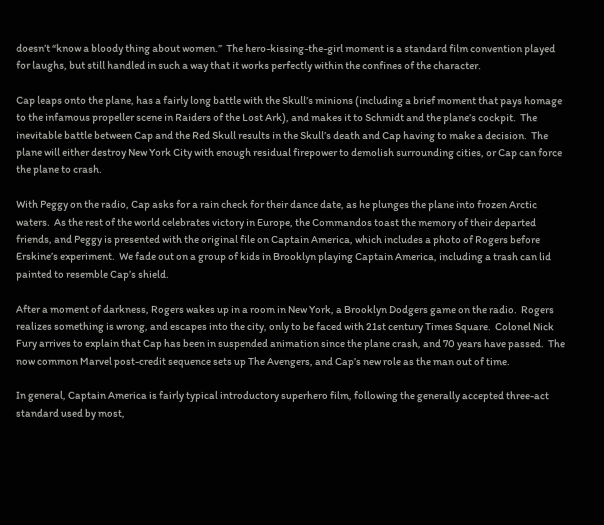doesn’t “know a bloody thing about women.”  The hero-kissing-the-girl moment is a standard film convention played for laughs, but still handled in such a way that it works perfectly within the confines of the character.

Cap leaps onto the plane, has a fairly long battle with the Skull’s minions (including a brief moment that pays homage to the infamous propeller scene in Raiders of the Lost Ark), and makes it to Schmidt and the plane’s cockpit.  The inevitable battle between Cap and the Red Skull results in the Skull’s death and Cap having to make a decision.  The plane will either destroy New York City with enough residual firepower to demolish surrounding cities, or Cap can force the plane to crash.

With Peggy on the radio, Cap asks for a rain check for their dance date, as he plunges the plane into frozen Arctic waters.  As the rest of the world celebrates victory in Europe, the Commandos toast the memory of their departed friends, and Peggy is presented with the original file on Captain America, which includes a photo of Rogers before Erskine’s experiment.  We fade out on a group of kids in Brooklyn playing Captain America, including a trash can lid painted to resemble Cap’s shield.

After a moment of darkness, Rogers wakes up in a room in New York, a Brooklyn Dodgers game on the radio.  Rogers realizes something is wrong, and escapes into the city, only to be faced with 21st century Times Square.  Colonel Nick Fury arrives to explain that Cap has been in suspended animation since the plane crash, and 70 years have passed.  The now common Marvel post-credit sequence sets up The Avengers, and Cap’s new role as the man out of time.

In general, Captain America is fairly typical introductory superhero film, following the generally accepted three-act standard used by most,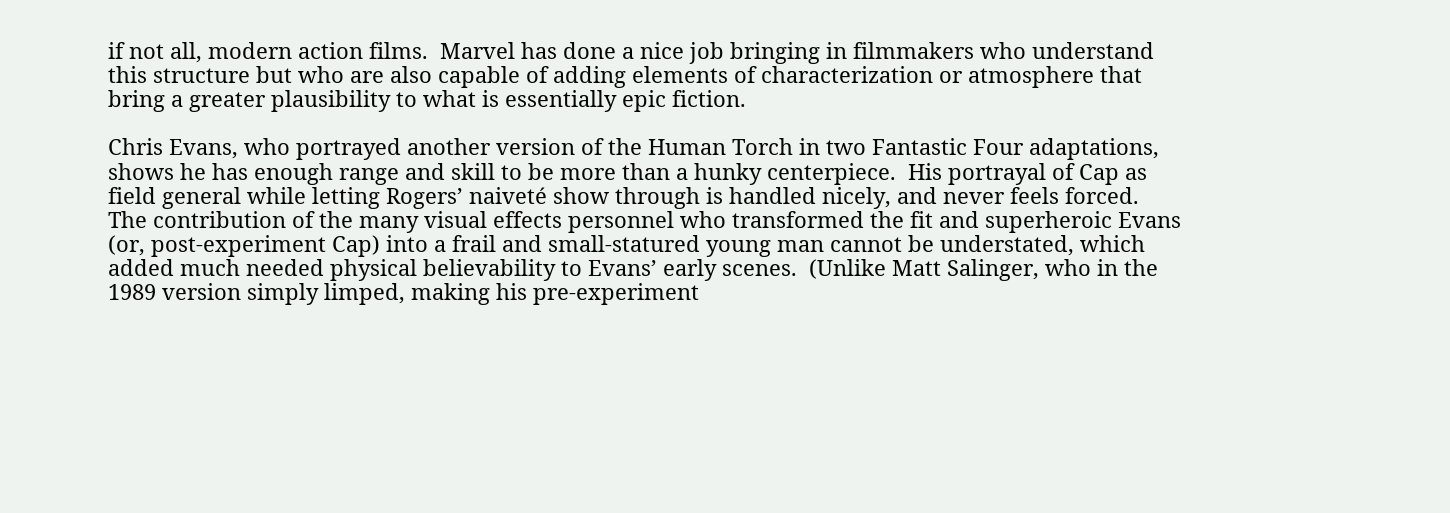if not all, modern action films.  Marvel has done a nice job bringing in filmmakers who understand this structure but who are also capable of adding elements of characterization or atmosphere that bring a greater plausibility to what is essentially epic fiction.

Chris Evans, who portrayed another version of the Human Torch in two Fantastic Four adaptations, shows he has enough range and skill to be more than a hunky centerpiece.  His portrayal of Cap as field general while letting Rogers’ naiveté show through is handled nicely, and never feels forced.  The contribution of the many visual effects personnel who transformed the fit and superheroic Evans (or, post-experiment Cap) into a frail and small-statured young man cannot be understated, which added much needed physical believability to Evans’ early scenes.  (Unlike Matt Salinger, who in the 1989 version simply limped, making his pre-experiment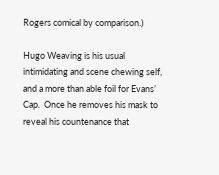Rogers comical by comparison.)

Hugo Weaving is his usual intimidating and scene chewing self, and a more than able foil for Evans’ Cap.  Once he removes his mask to reveal his countenance that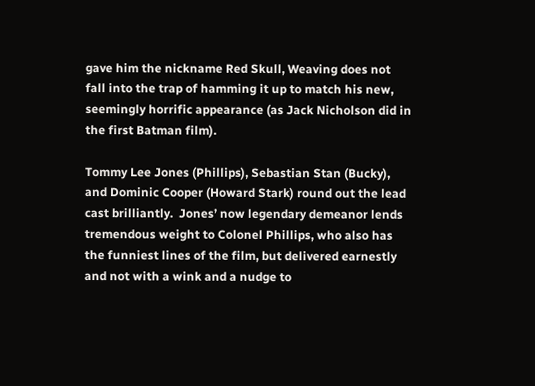gave him the nickname Red Skull, Weaving does not fall into the trap of hamming it up to match his new, seemingly horrific appearance (as Jack Nicholson did in the first Batman film).

Tommy Lee Jones (Phillips), Sebastian Stan (Bucky), and Dominic Cooper (Howard Stark) round out the lead cast brilliantly.  Jones’ now legendary demeanor lends tremendous weight to Colonel Phillips, who also has the funniest lines of the film, but delivered earnestly and not with a wink and a nudge to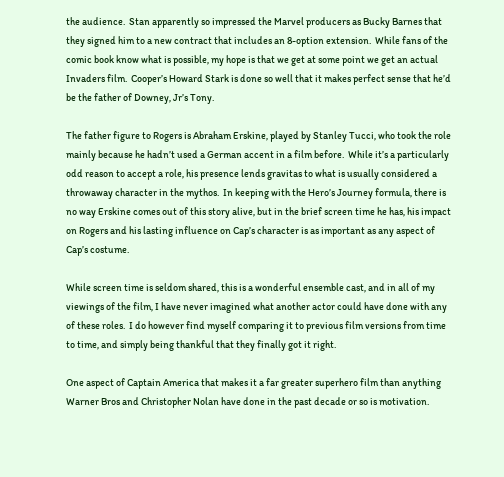the audience.  Stan apparently so impressed the Marvel producers as Bucky Barnes that they signed him to a new contract that includes an 8-option extension.  While fans of the comic book know what is possible, my hope is that we get at some point we get an actual Invaders film.  Cooper’s Howard Stark is done so well that it makes perfect sense that he’d be the father of Downey, Jr’s Tony.

The father figure to Rogers is Abraham Erskine, played by Stanley Tucci, who took the role mainly because he hadn’t used a German accent in a film before.  While it’s a particularly odd reason to accept a role, his presence lends gravitas to what is usually considered a throwaway character in the mythos.  In keeping with the Hero’s Journey formula, there is no way Erskine comes out of this story alive, but in the brief screen time he has, his impact on Rogers and his lasting influence on Cap’s character is as important as any aspect of Cap’s costume.

While screen time is seldom shared, this is a wonderful ensemble cast, and in all of my viewings of the film, I have never imagined what another actor could have done with any of these roles.  I do however find myself comparing it to previous film versions from time to time, and simply being thankful that they finally got it right.

One aspect of Captain America that makes it a far greater superhero film than anything Warner Bros and Christopher Nolan have done in the past decade or so is motivation.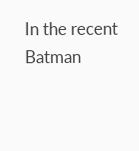In the recent Batman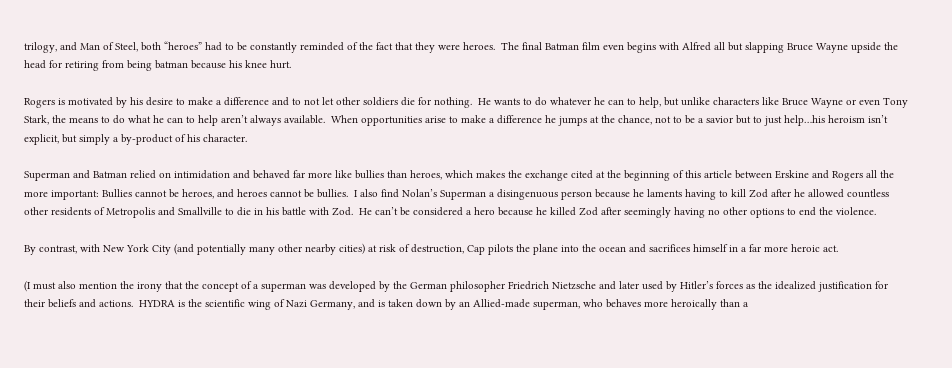trilogy, and Man of Steel, both “heroes” had to be constantly reminded of the fact that they were heroes.  The final Batman film even begins with Alfred all but slapping Bruce Wayne upside the head for retiring from being batman because his knee hurt.

Rogers is motivated by his desire to make a difference and to not let other soldiers die for nothing.  He wants to do whatever he can to help, but unlike characters like Bruce Wayne or even Tony Stark, the means to do what he can to help aren’t always available.  When opportunities arise to make a difference he jumps at the chance, not to be a savior but to just help…his heroism isn’t explicit, but simply a by-product of his character.

Superman and Batman relied on intimidation and behaved far more like bullies than heroes, which makes the exchange cited at the beginning of this article between Erskine and Rogers all the more important: Bullies cannot be heroes, and heroes cannot be bullies.  I also find Nolan’s Superman a disingenuous person because he laments having to kill Zod after he allowed countless other residents of Metropolis and Smallville to die in his battle with Zod.  He can’t be considered a hero because he killed Zod after seemingly having no other options to end the violence.

By contrast, with New York City (and potentially many other nearby cities) at risk of destruction, Cap pilots the plane into the ocean and sacrifices himself in a far more heroic act.

(I must also mention the irony that the concept of a superman was developed by the German philosopher Friedrich Nietzsche and later used by Hitler’s forces as the idealized justification for their beliefs and actions.  HYDRA is the scientific wing of Nazi Germany, and is taken down by an Allied-made superman, who behaves more heroically than a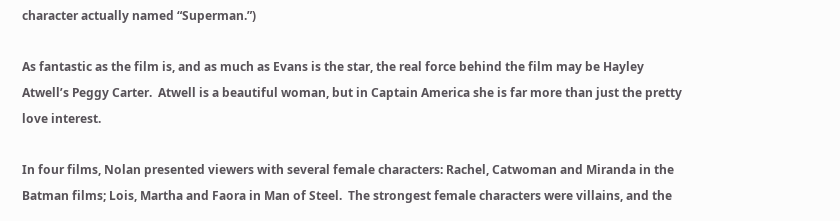character actually named “Superman.”)

As fantastic as the film is, and as much as Evans is the star, the real force behind the film may be Hayley Atwell’s Peggy Carter.  Atwell is a beautiful woman, but in Captain America she is far more than just the pretty love interest.

In four films, Nolan presented viewers with several female characters: Rachel, Catwoman and Miranda in the Batman films; Lois, Martha and Faora in Man of Steel.  The strongest female characters were villains, and the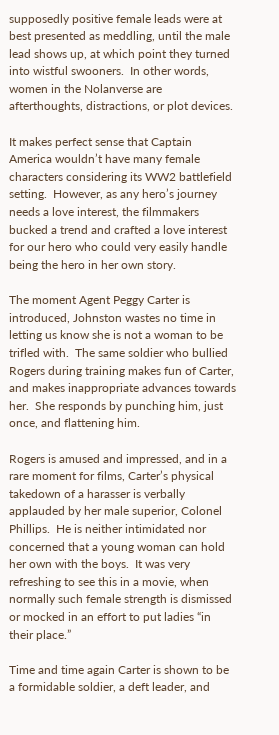supposedly positive female leads were at best presented as meddling, until the male lead shows up, at which point they turned into wistful swooners.  In other words, women in the Nolanverse are afterthoughts, distractions, or plot devices.

It makes perfect sense that Captain America wouldn’t have many female characters considering its WW2 battlefield setting.  However, as any hero’s journey needs a love interest, the filmmakers bucked a trend and crafted a love interest for our hero who could very easily handle being the hero in her own story.

The moment Agent Peggy Carter is introduced, Johnston wastes no time in letting us know she is not a woman to be trifled with.  The same soldier who bullied Rogers during training makes fun of Carter, and makes inappropriate advances towards her.  She responds by punching him, just once, and flattening him.

Rogers is amused and impressed, and in a rare moment for films, Carter’s physical takedown of a harasser is verbally applauded by her male superior, Colonel Phillips.  He is neither intimidated nor concerned that a young woman can hold her own with the boys.  It was very refreshing to see this in a movie, when normally such female strength is dismissed or mocked in an effort to put ladies “in their place.”

Time and time again Carter is shown to be a formidable soldier, a deft leader, and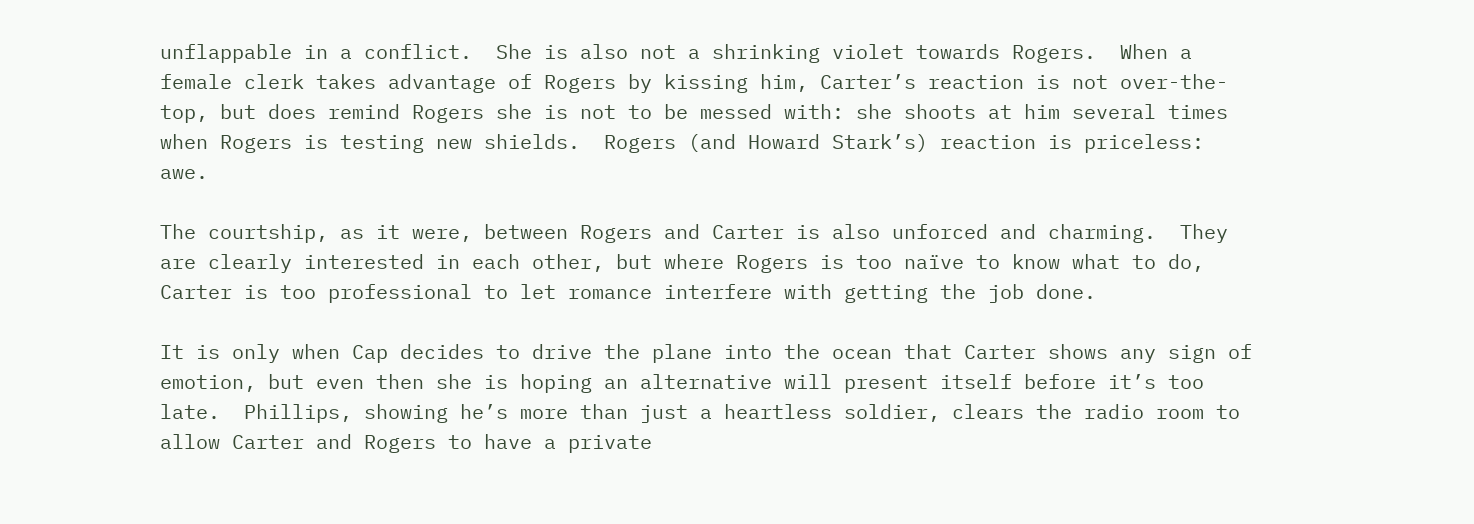unflappable in a conflict.  She is also not a shrinking violet towards Rogers.  When a female clerk takes advantage of Rogers by kissing him, Carter’s reaction is not over-the-top, but does remind Rogers she is not to be messed with: she shoots at him several times when Rogers is testing new shields.  Rogers (and Howard Stark’s) reaction is priceless: awe.

The courtship, as it were, between Rogers and Carter is also unforced and charming.  They are clearly interested in each other, but where Rogers is too naïve to know what to do, Carter is too professional to let romance interfere with getting the job done.

It is only when Cap decides to drive the plane into the ocean that Carter shows any sign of emotion, but even then she is hoping an alternative will present itself before it’s too late.  Phillips, showing he’s more than just a heartless soldier, clears the radio room to allow Carter and Rogers to have a private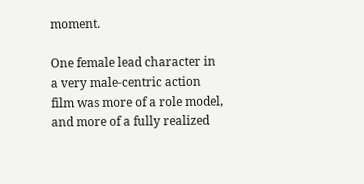moment.

One female lead character in a very male-centric action film was more of a role model, and more of a fully realized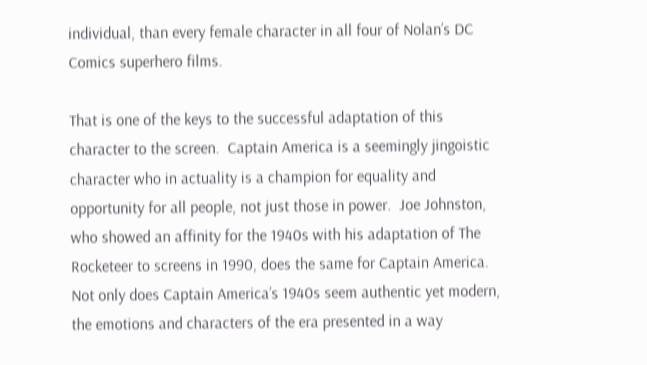individual, than every female character in all four of Nolan’s DC Comics superhero films.

That is one of the keys to the successful adaptation of this character to the screen.  Captain America is a seemingly jingoistic character who in actuality is a champion for equality and opportunity for all people, not just those in power.  Joe Johnston, who showed an affinity for the 1940s with his adaptation of The Rocketeer to screens in 1990, does the same for Captain America.  Not only does Captain America’s 1940s seem authentic yet modern, the emotions and characters of the era presented in a way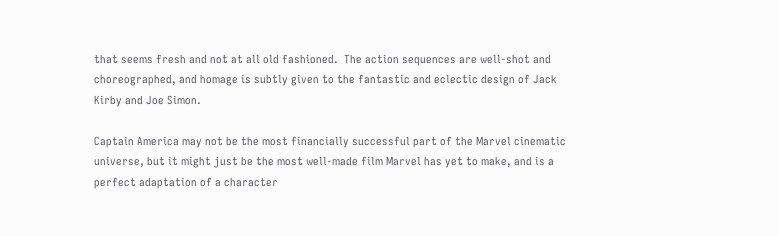that seems fresh and not at all old fashioned.  The action sequences are well-shot and choreographed, and homage is subtly given to the fantastic and eclectic design of Jack Kirby and Joe Simon.

Captain America may not be the most financially successful part of the Marvel cinematic universe, but it might just be the most well-made film Marvel has yet to make, and is a perfect adaptation of a character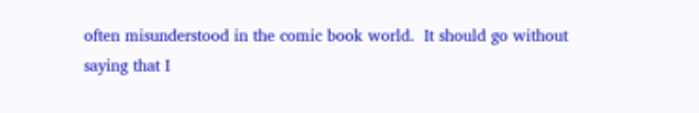often misunderstood in the comic book world.  It should go without saying that I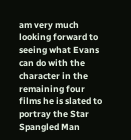am very much looking forward to seeing what Evans can do with the character in the remaining four films he is slated to portray the Star Spangled Man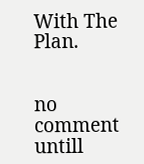With The Plan.


no comment untill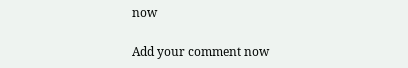now

Add your comment now